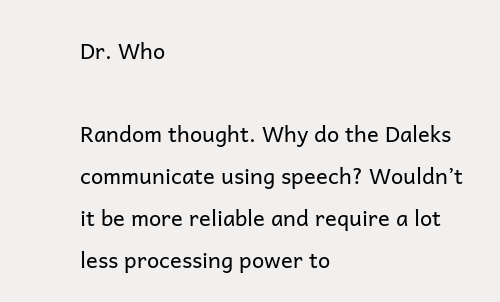Dr. Who

Random thought. Why do the Daleks communicate using speech? Wouldn’t it be more reliable and require a lot less processing power to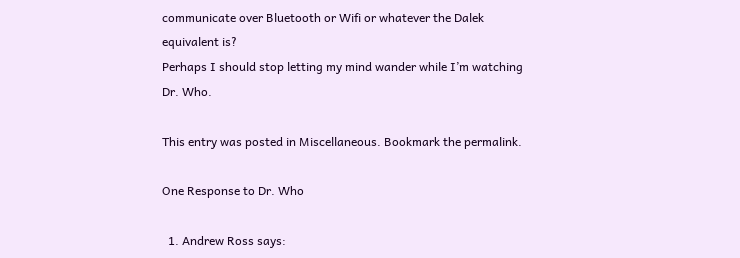communicate over Bluetooth or Wifi or whatever the Dalek equivalent is?
Perhaps I should stop letting my mind wander while I’m watching Dr. Who.

This entry was posted in Miscellaneous. Bookmark the permalink.

One Response to Dr. Who

  1. Andrew Ross says: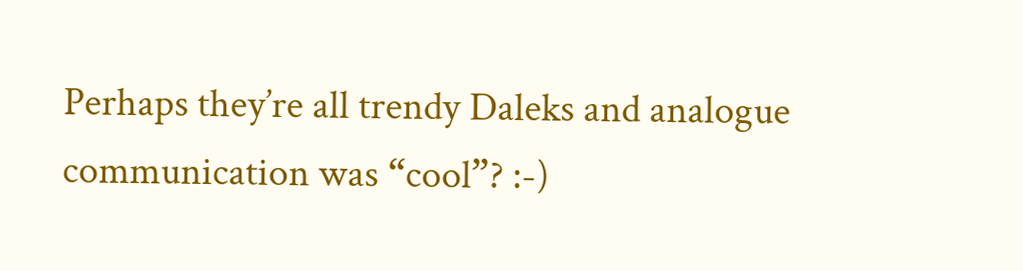Perhaps they’re all trendy Daleks and analogue communication was “cool”? :-)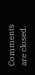Comments are closed.